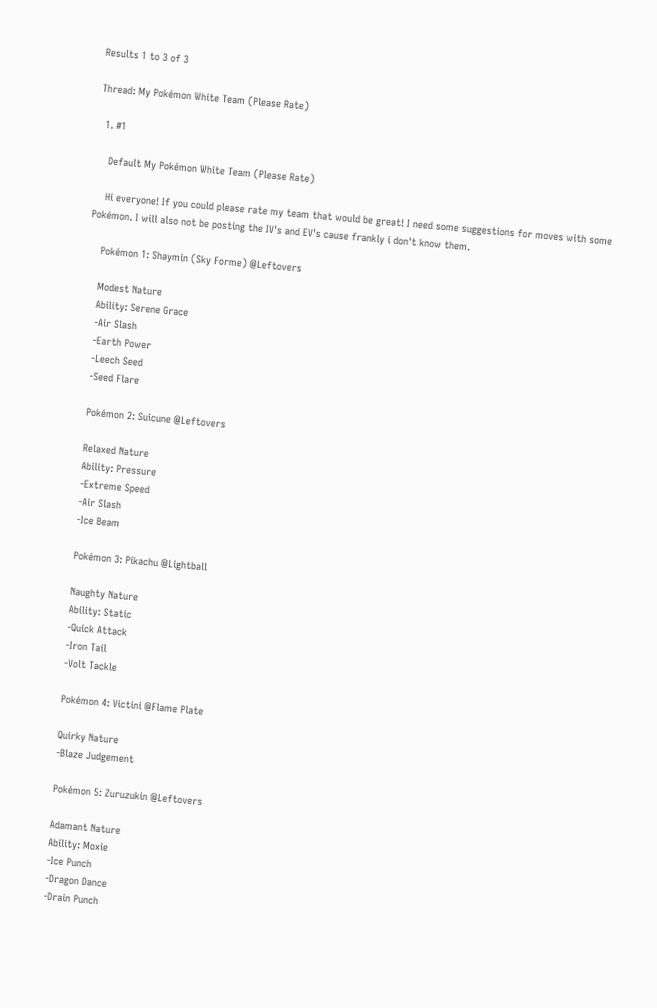Results 1 to 3 of 3

Thread: My Pokémon White Team (Please Rate)

  1. #1

    Default My Pokémon White Team (Please Rate)

    Hi everyone! If you could please rate my team that would be great! I need some suggestions for moves with some Pokémon. I will also not be posting the IV's and EV's cause frankly i don't know them.

    Pokémon 1: Shaymin (Sky Forme) @Leftovers

    Modest Nature
    Ability: Serene Grace
    -Air Slash
    -Earth Power
    -Leech Seed
    -Seed Flare

    Pokémon 2: Suicune @Leftovers

    Relaxed Nature
    Ability: Pressure
    -Extreme Speed
    -Air Slash
    -Ice Beam

    Pokémon 3: Pikachu @Lightball

    Naughty Nature
    Ability: Static
    -Quick Attack
    -Iron Tail
    -Volt Tackle

    Pokémon 4: Victini @Flame Plate

    Quirky Nature
    -Blaze Judgement

    Pokémon 5: Zuruzukin @Leftovers

    Adamant Nature
    Ability: Moxie
    -Ice Punch
    -Dragon Dance
    -Drain Punch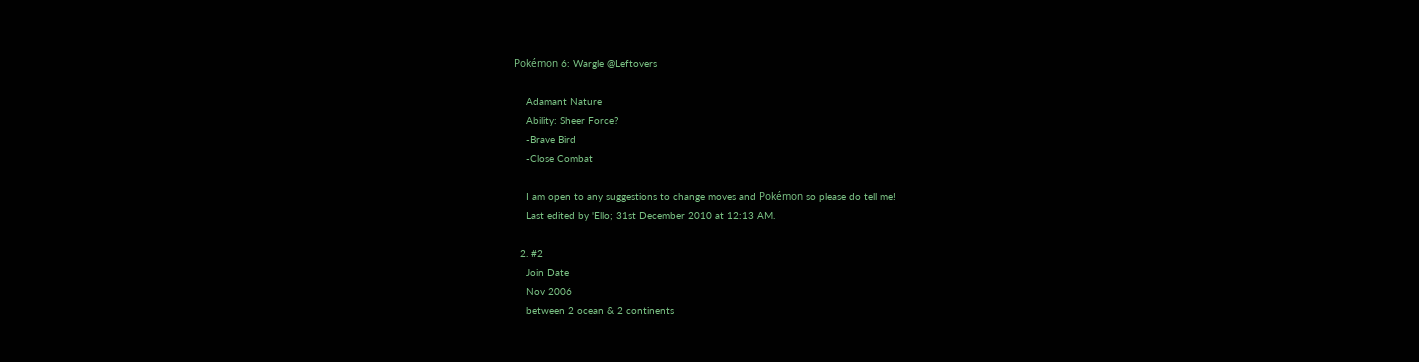Pokémon 6: Wargle @Leftovers

    Adamant Nature
    Ability: Sheer Force?
    -Brave Bird
    -Close Combat

    I am open to any suggestions to change moves and Pokémon so please do tell me!
    Last edited by 'Ello; 31st December 2010 at 12:13 AM.

  2. #2
    Join Date
    Nov 2006
    between 2 ocean & 2 continents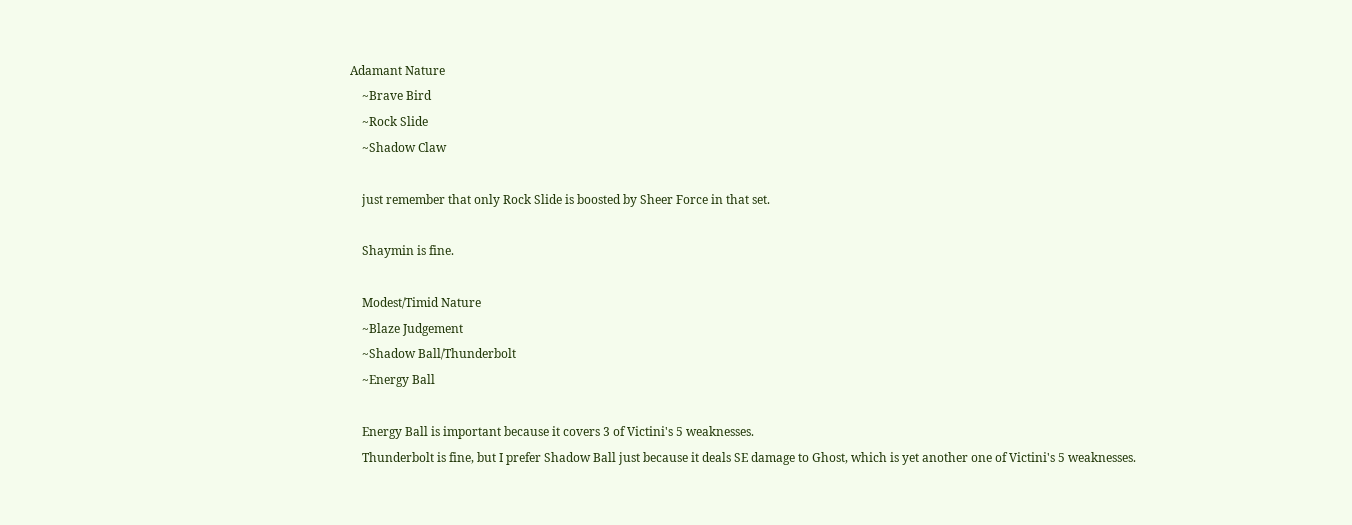Adamant Nature
    ~Brave Bird
    ~Rock Slide
    ~Shadow Claw

    just remember that only Rock Slide is boosted by Sheer Force in that set.

    Shaymin is fine.

    Modest/Timid Nature
    ~Blaze Judgement
    ~Shadow Ball/Thunderbolt
    ~Energy Ball

    Energy Ball is important because it covers 3 of Victini's 5 weaknesses.
    Thunderbolt is fine, but I prefer Shadow Ball just because it deals SE damage to Ghost, which is yet another one of Victini's 5 weaknesses.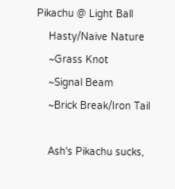Pikachu @ Light Ball
    Hasty/Naive Nature
    ~Grass Knot
    ~Signal Beam
    ~Brick Break/Iron Tail

    Ash's Pikachu sucks,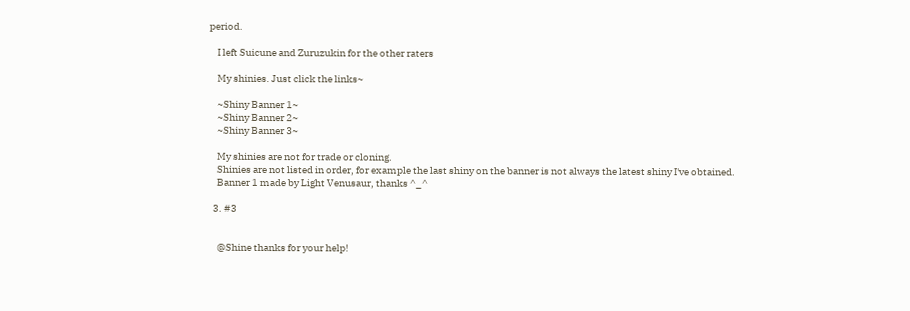period.

    I left Suicune and Zuruzukin for the other raters

    My shinies. Just click the links~

    ~Shiny Banner 1~
    ~Shiny Banner 2~
    ~Shiny Banner 3~

    My shinies are not for trade or cloning.
    Shinies are not listed in order, for example the last shiny on the banner is not always the latest shiny I've obtained.
    Banner 1 made by Light Venusaur, thanks ^_^

  3. #3


    @Shine thanks for your help!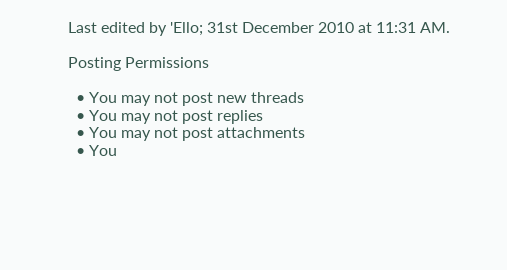Last edited by 'Ello; 31st December 2010 at 11:31 AM.

Posting Permissions

  • You may not post new threads
  • You may not post replies
  • You may not post attachments
  • You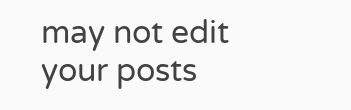may not edit your posts